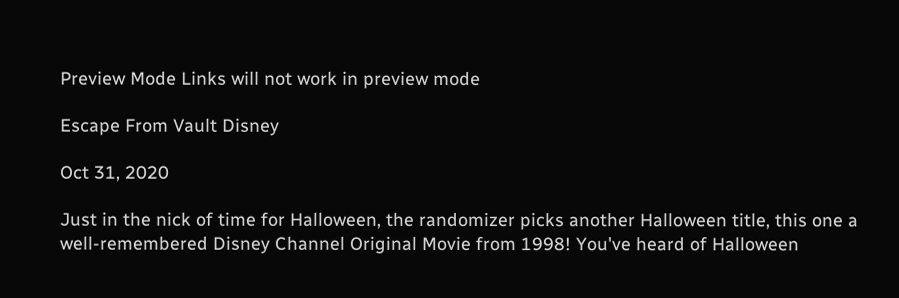Preview Mode Links will not work in preview mode

Escape From Vault Disney

Oct 31, 2020

Just in the nick of time for Halloween, the randomizer picks another Halloween title, this one a well-remembered Disney Channel Original Movie from 1998! You've heard of Halloween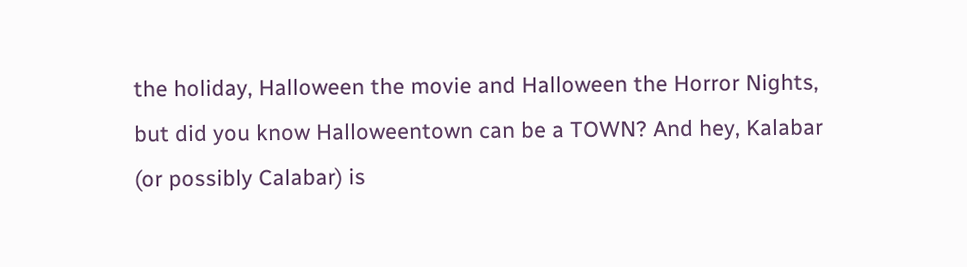the holiday, Halloween the movie and Halloween the Horror Nights, but did you know Halloweentown can be a TOWN? And hey, Kalabar (or possibly Calabar) is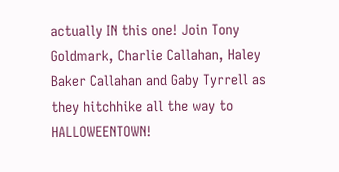actually IN this one! Join Tony Goldmark, Charlie Callahan, Haley Baker Callahan and Gaby Tyrrell as they hitchhike all the way to HALLOWEENTOWN!